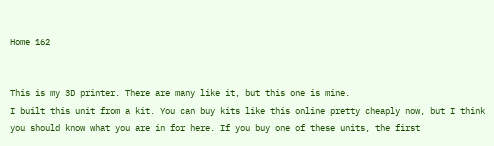Home 162


This is my 3D printer. There are many like it, but this one is mine.
I built this unit from a kit. You can buy kits like this online pretty cheaply now, but I think you should know what you are in for here. If you buy one of these units, the first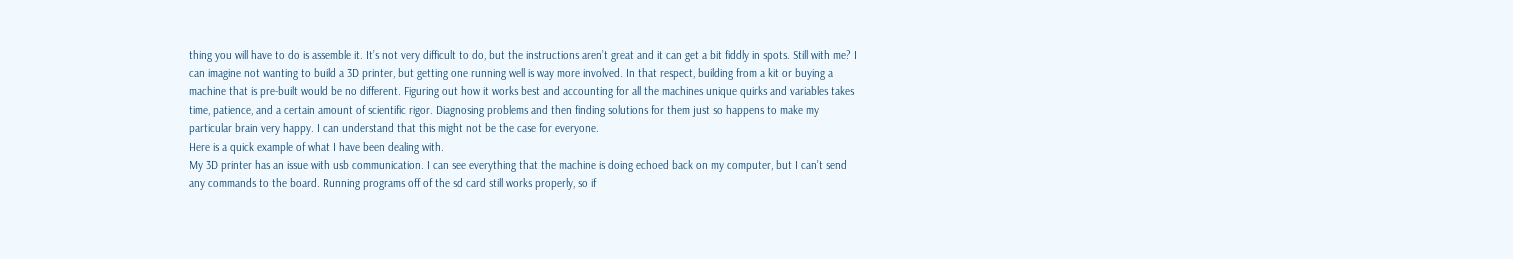thing you will have to do is assemble it. It’s not very difficult to do, but the instructions aren’t great and it can get a bit fiddly in spots. Still with me? I can imagine not wanting to build a 3D printer, but getting one running well is way more involved. In that respect, building from a kit or buying a machine that is pre-built would be no different. Figuring out how it works best and accounting for all the machines unique quirks and variables takes time, patience, and a certain amount of scientific rigor. Diagnosing problems and then finding solutions for them just so happens to make my particular brain very happy. I can understand that this might not be the case for everyone.
Here is a quick example of what I have been dealing with.
My 3D printer has an issue with usb communication. I can see everything that the machine is doing echoed back on my computer, but I can’t send any commands to the board. Running programs off of the sd card still works properly, so if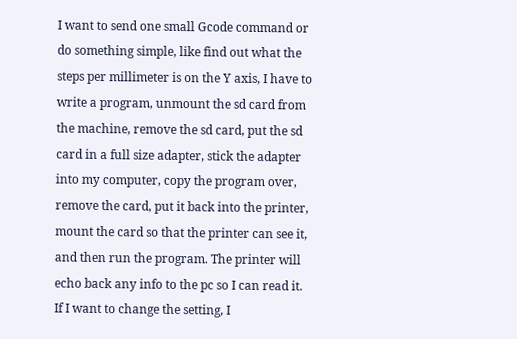I want to send one small Gcode command or do something simple, like find out what the steps per millimeter is on the Y axis, I have to write a program, unmount the sd card from the machine, remove the sd card, put the sd card in a full size adapter, stick the adapter into my computer, copy the program over, remove the card, put it back into the printer, mount the card so that the printer can see it, and then run the program. The printer will echo back any info to the pc so I can read it. If I want to change the setting, I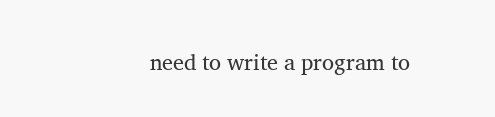need to write a program to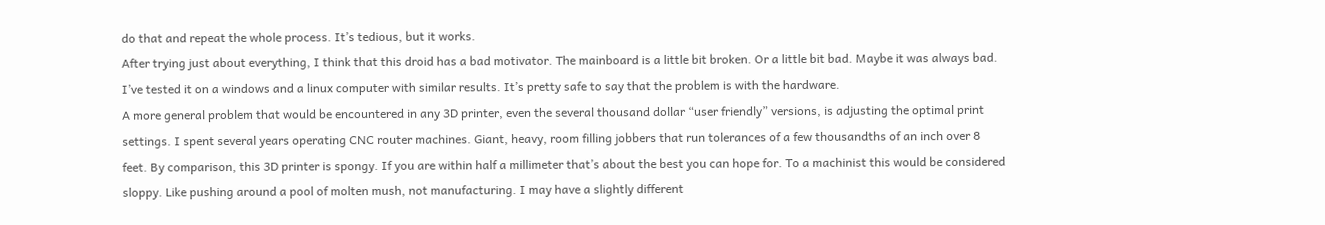do that and repeat the whole process. It’s tedious, but it works.
After trying just about everything, I think that this droid has a bad motivator. The mainboard is a little bit broken. Or a little bit bad. Maybe it was always bad. I’ve tested it on a windows and a linux computer with similar results. It’s pretty safe to say that the problem is with the hardware.
A more general problem that would be encountered in any 3D printer, even the several thousand dollar “user friendly” versions, is adjusting the optimal print settings. I spent several years operating CNC router machines. Giant, heavy, room filling jobbers that run tolerances of a few thousandths of an inch over 8 feet. By comparison, this 3D printer is spongy. If you are within half a millimeter that’s about the best you can hope for. To a machinist this would be considered sloppy. Like pushing around a pool of molten mush, not manufacturing. I may have a slightly different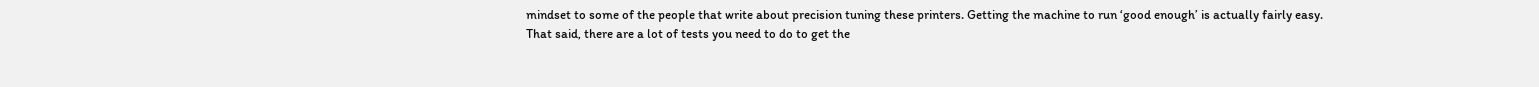mindset to some of the people that write about precision tuning these printers. Getting the machine to run ‘good enough’ is actually fairly easy.
That said, there are a lot of tests you need to do to get the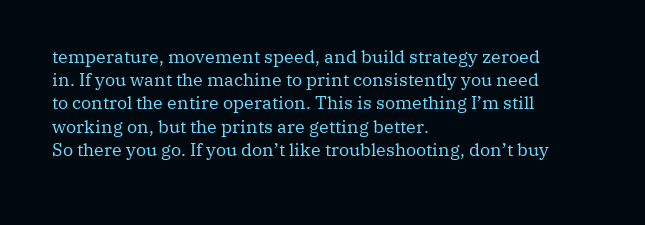temperature, movement speed, and build strategy zeroed in. If you want the machine to print consistently you need to control the entire operation. This is something I’m still working on, but the prints are getting better.
So there you go. If you don’t like troubleshooting, don’t buy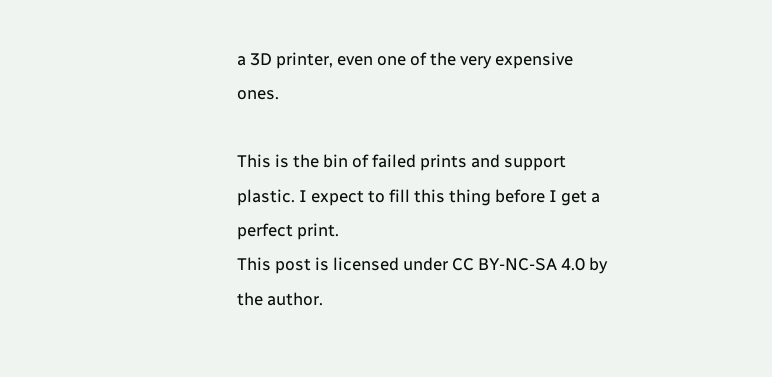a 3D printer, even one of the very expensive ones.

This is the bin of failed prints and support plastic. I expect to fill this thing before I get a perfect print.
This post is licensed under CC BY-NC-SA 4.0 by the author.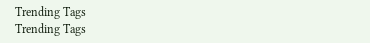Trending Tags
Trending Tags